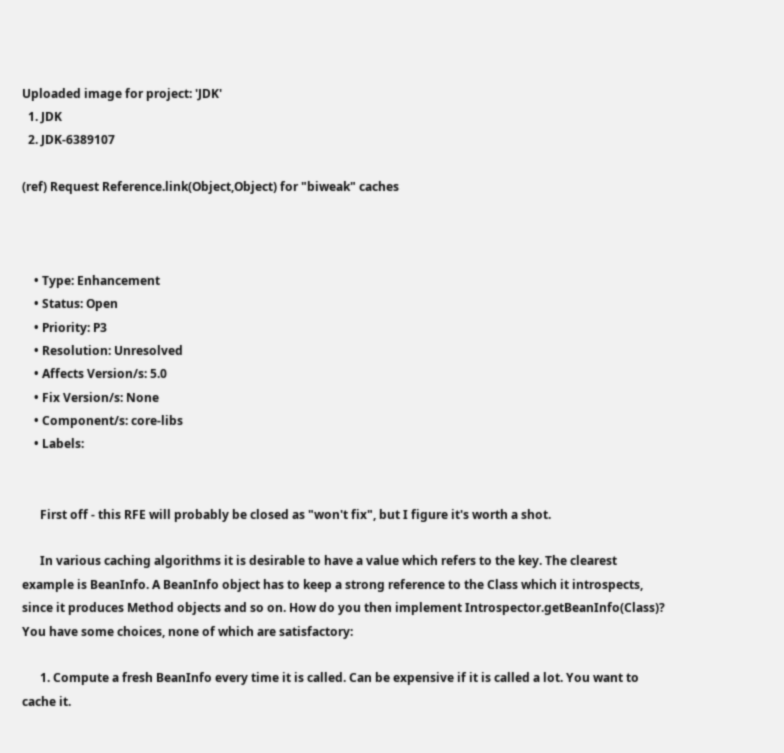Uploaded image for project: 'JDK'
  1. JDK
  2. JDK-6389107

(ref) Request Reference.link(Object,Object) for "biweak" caches



    • Type: Enhancement
    • Status: Open
    • Priority: P3
    • Resolution: Unresolved
    • Affects Version/s: 5.0
    • Fix Version/s: None
    • Component/s: core-libs
    • Labels:


      First off - this RFE will probably be closed as "won't fix", but I figure it's worth a shot.

      In various caching algorithms it is desirable to have a value which refers to the key. The clearest example is BeanInfo. A BeanInfo object has to keep a strong reference to the Class which it introspects, since it produces Method objects and so on. How do you then implement Introspector.getBeanInfo(Class)? You have some choices, none of which are satisfactory:

      1. Compute a fresh BeanInfo every time it is called. Can be expensive if it is called a lot. You want to cache it.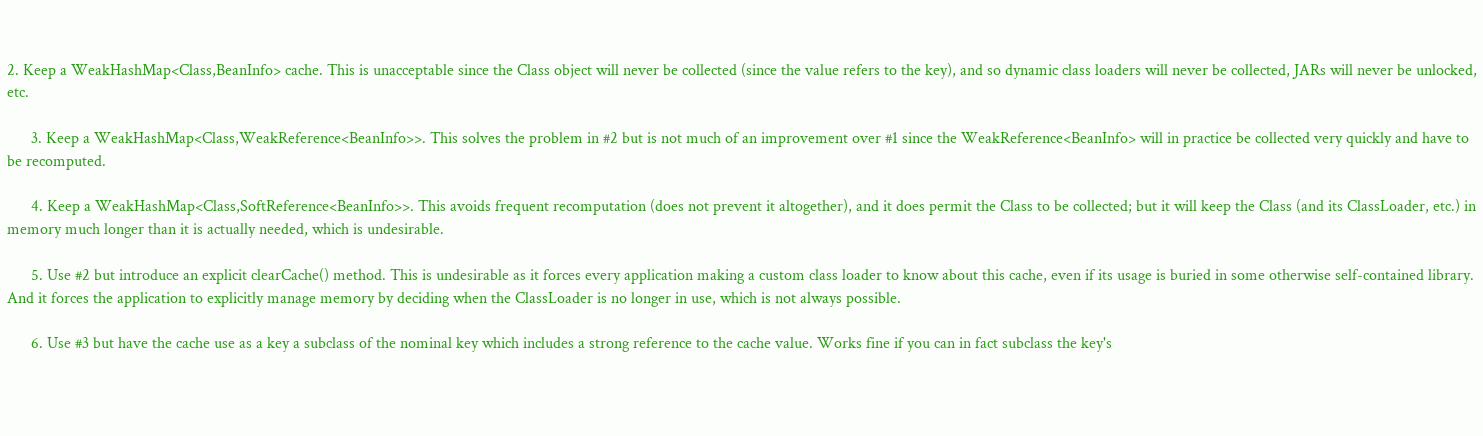2. Keep a WeakHashMap<Class,BeanInfo> cache. This is unacceptable since the Class object will never be collected (since the value refers to the key), and so dynamic class loaders will never be collected, JARs will never be unlocked, etc.

      3. Keep a WeakHashMap<Class,WeakReference<BeanInfo>>. This solves the problem in #2 but is not much of an improvement over #1 since the WeakReference<BeanInfo> will in practice be collected very quickly and have to be recomputed.

      4. Keep a WeakHashMap<Class,SoftReference<BeanInfo>>. This avoids frequent recomputation (does not prevent it altogether), and it does permit the Class to be collected; but it will keep the Class (and its ClassLoader, etc.) in memory much longer than it is actually needed, which is undesirable.

      5. Use #2 but introduce an explicit clearCache() method. This is undesirable as it forces every application making a custom class loader to know about this cache, even if its usage is buried in some otherwise self-contained library. And it forces the application to explicitly manage memory by deciding when the ClassLoader is no longer in use, which is not always possible.

      6. Use #3 but have the cache use as a key a subclass of the nominal key which includes a strong reference to the cache value. Works fine if you can in fact subclass the key's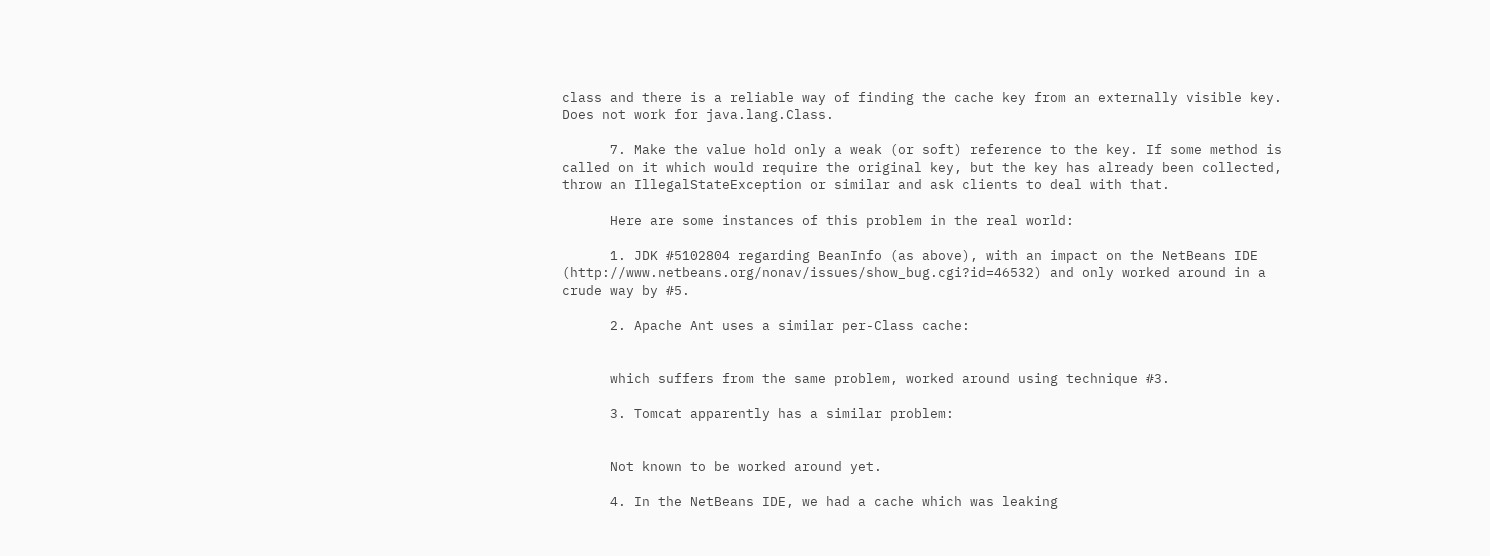class and there is a reliable way of finding the cache key from an externally visible key. Does not work for java.lang.Class.

      7. Make the value hold only a weak (or soft) reference to the key. If some method is called on it which would require the original key, but the key has already been collected, throw an IllegalStateException or similar and ask clients to deal with that.

      Here are some instances of this problem in the real world:

      1. JDK #5102804 regarding BeanInfo (as above), with an impact on the NetBeans IDE (http://www.netbeans.org/nonav/issues/show_bug.cgi?id=46532) and only worked around in a crude way by #5.

      2. Apache Ant uses a similar per-Class cache:


      which suffers from the same problem, worked around using technique #3.

      3. Tomcat apparently has a similar problem:


      Not known to be worked around yet.

      4. In the NetBeans IDE, we had a cache which was leaking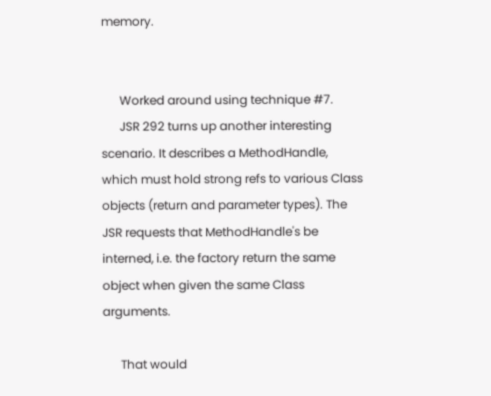memory.


      Worked around using technique #7.
      JSR 292 turns up another interesting scenario. It describes a MethodHandle, which must hold strong refs to various Class objects (return and parameter types). The JSR requests that MethodHandle's be interned, i.e. the factory return the same object when given the same Class arguments.

      That would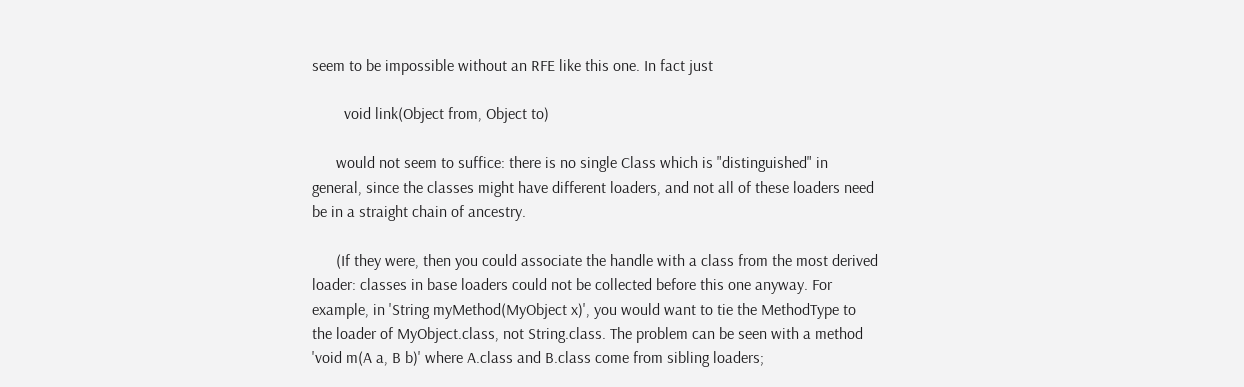seem to be impossible without an RFE like this one. In fact just

        void link(Object from, Object to)

      would not seem to suffice: there is no single Class which is "distinguished" in general, since the classes might have different loaders, and not all of these loaders need be in a straight chain of ancestry.

      (If they were, then you could associate the handle with a class from the most derived loader: classes in base loaders could not be collected before this one anyway. For example, in 'String myMethod(MyObject x)', you would want to tie the MethodType to the loader of MyObject.class, not String.class. The problem can be seen with a method 'void m(A a, B b)' where A.class and B.class come from sibling loaders;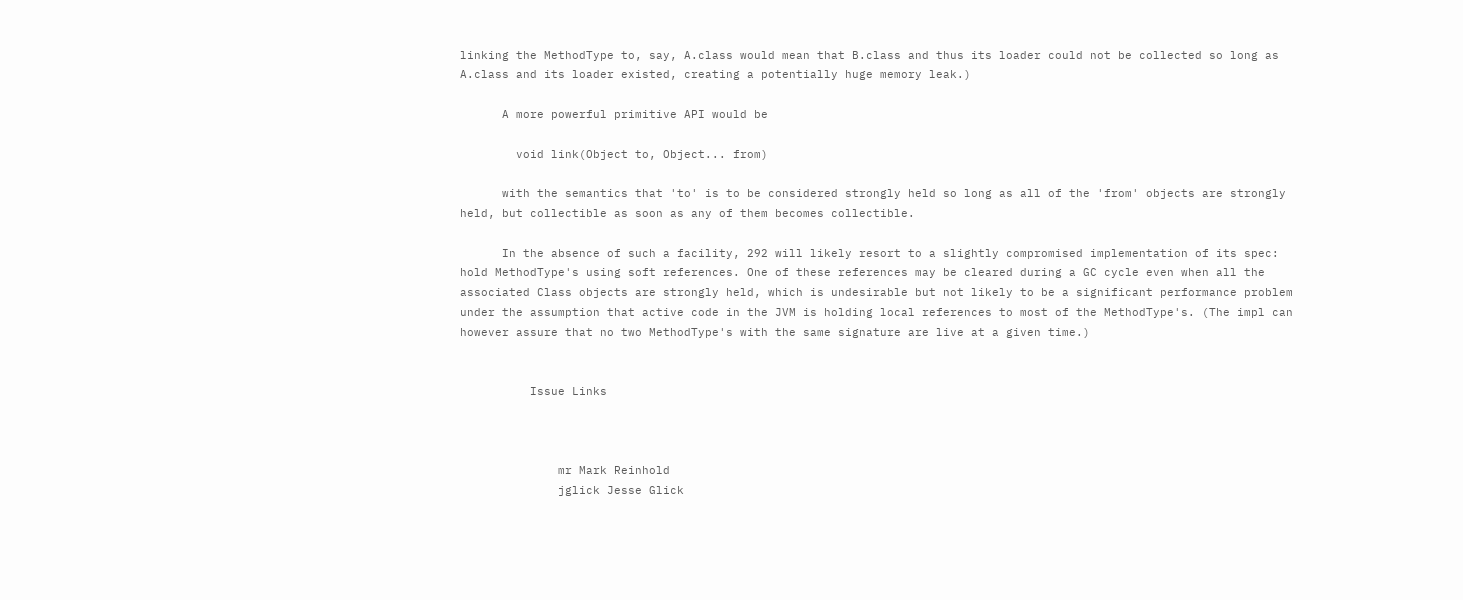linking the MethodType to, say, A.class would mean that B.class and thus its loader could not be collected so long as A.class and its loader existed, creating a potentially huge memory leak.)

      A more powerful primitive API would be

        void link(Object to, Object... from)

      with the semantics that 'to' is to be considered strongly held so long as all of the 'from' objects are strongly held, but collectible as soon as any of them becomes collectible.

      In the absence of such a facility, 292 will likely resort to a slightly compromised implementation of its spec: hold MethodType's using soft references. One of these references may be cleared during a GC cycle even when all the associated Class objects are strongly held, which is undesirable but not likely to be a significant performance problem under the assumption that active code in the JVM is holding local references to most of the MethodType's. (The impl can however assure that no two MethodType's with the same signature are live at a given time.)


          Issue Links



              mr Mark Reinhold
              jglick Jesse Glick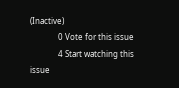(Inactive)
              0 Vote for this issue
              4 Start watching this issue